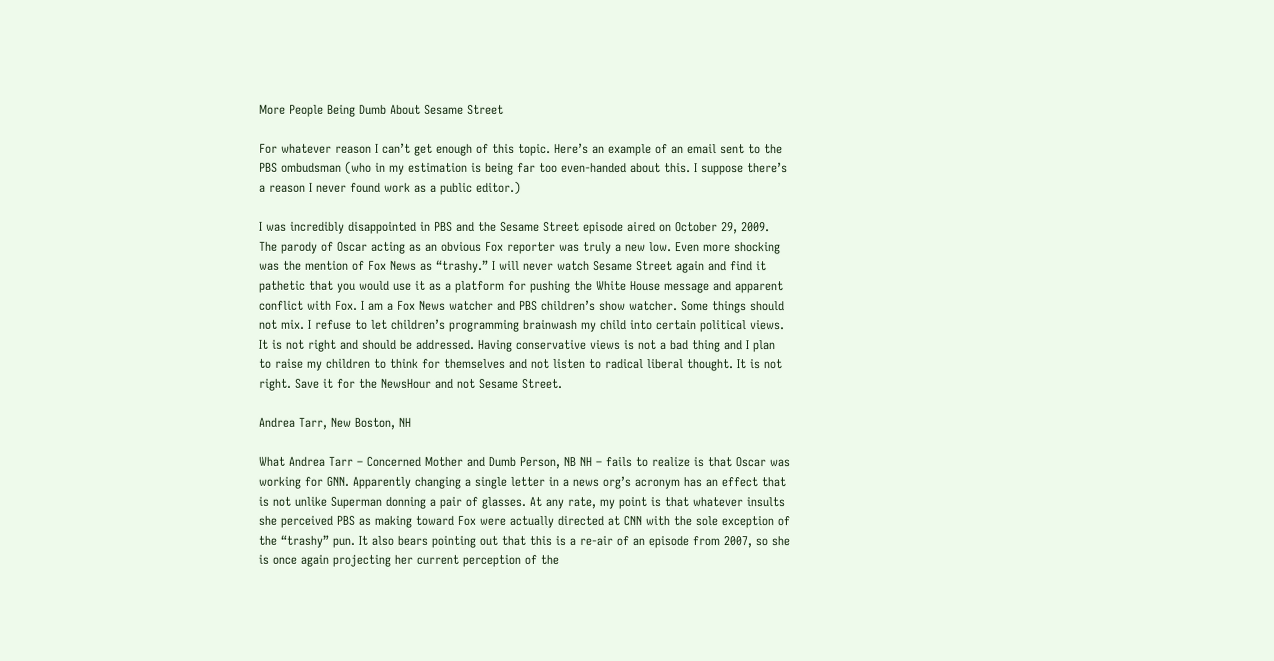More People Being Dumb About Sesame Street

For whatever reason I can’t get enough of this topic. Here’s an example of an email sent to the PBS ombudsman (who in my estimation is being far too even-handed about this. I suppose there’s a reason I never found work as a public editor.)

I was incredibly disappointed in PBS and the Sesame Street episode aired on October 29, 2009. The parody of Oscar acting as an obvious Fox reporter was truly a new low. Even more shocking was the mention of Fox News as “trashy.” I will never watch Sesame Street again and find it pathetic that you would use it as a platform for pushing the White House message and apparent conflict with Fox. I am a Fox News watcher and PBS children’s show watcher. Some things should not mix. I refuse to let children’s programming brainwash my child into certain political views. It is not right and should be addressed. Having conservative views is not a bad thing and I plan to raise my children to think for themselves and not listen to radical liberal thought. It is not right. Save it for the NewsHour and not Sesame Street.

Andrea Tarr, New Boston, NH

What Andrea Tarr – Concerned Mother and Dumb Person, NB NH – fails to realize is that Oscar was working for GNN. Apparently changing a single letter in a news org’s acronym has an effect that is not unlike Superman donning a pair of glasses. At any rate, my point is that whatever insults she perceived PBS as making toward Fox were actually directed at CNN with the sole exception of the “trashy” pun. It also bears pointing out that this is a re-air of an episode from 2007, so she is once again projecting her current perception of the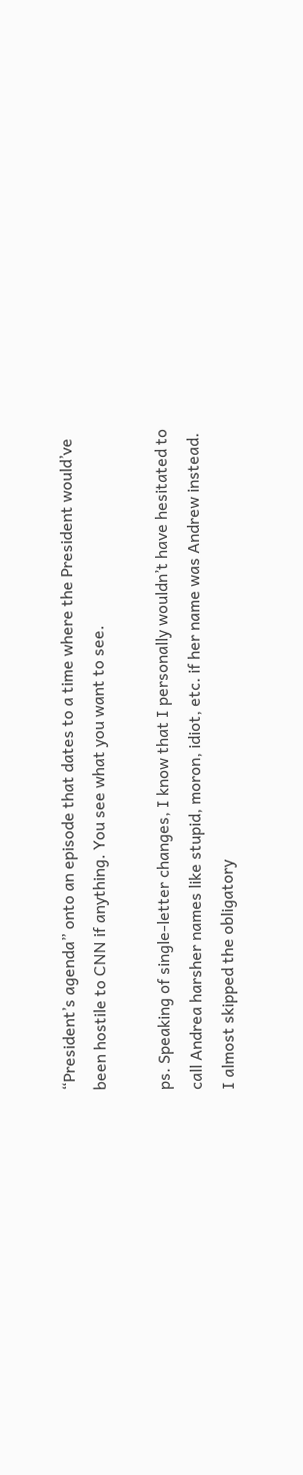“President’s agenda” onto an episode that dates to a time where the President would’ve been hostile to CNN if anything. You see what you want to see.

ps. Speaking of single-letter changes, I know that I personally wouldn’t have hesitated to call Andrea harsher names like stupid, moron, idiot, etc. if her name was Andrew instead. I almost skipped the obligatory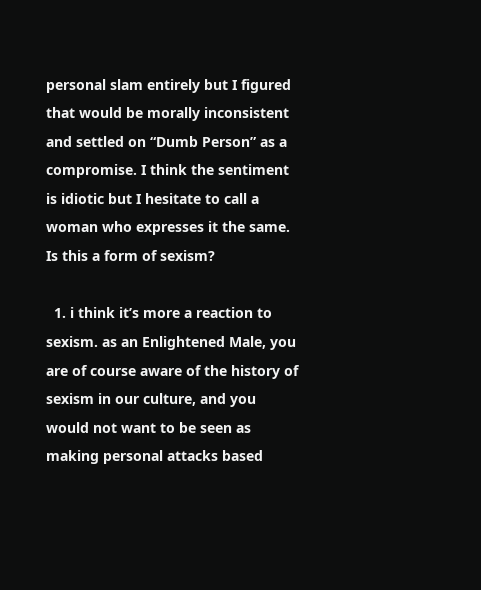personal slam entirely but I figured that would be morally inconsistent and settled on “Dumb Person” as a compromise. I think the sentiment is idiotic but I hesitate to call a woman who expresses it the same. Is this a form of sexism?

  1. i think it’s more a reaction to sexism. as an Enlightened Male, you are of course aware of the history of sexism in our culture, and you would not want to be seen as making personal attacks based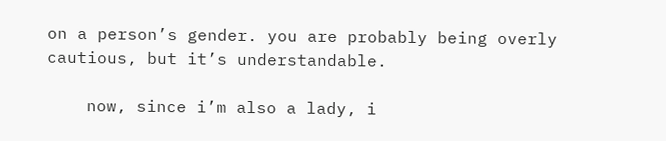on a person’s gender. you are probably being overly cautious, but it’s understandable.

    now, since i’m also a lady, i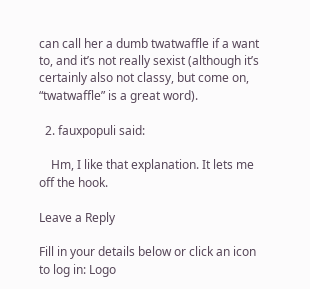can call her a dumb twatwaffle if a want to, and it’s not really sexist (although it’s certainly also not classy, but come on, “twatwaffle” is a great word).

  2. fauxpopuli said:

    Hm, I like that explanation. It lets me off the hook.

Leave a Reply

Fill in your details below or click an icon to log in: Logo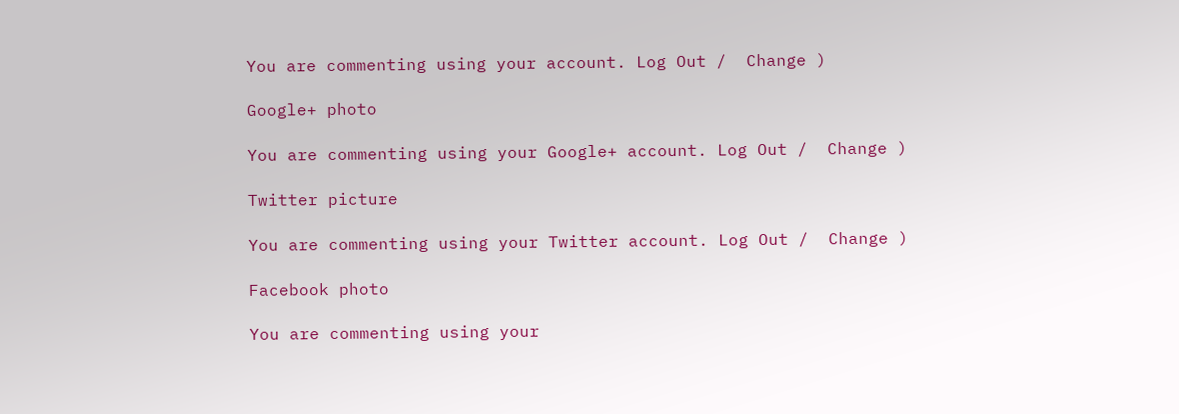You are commenting using your account. Log Out /  Change )

Google+ photo

You are commenting using your Google+ account. Log Out /  Change )

Twitter picture

You are commenting using your Twitter account. Log Out /  Change )

Facebook photo

You are commenting using your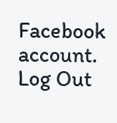Facebook account. Log Out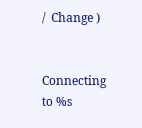/  Change )


Connecting to %s